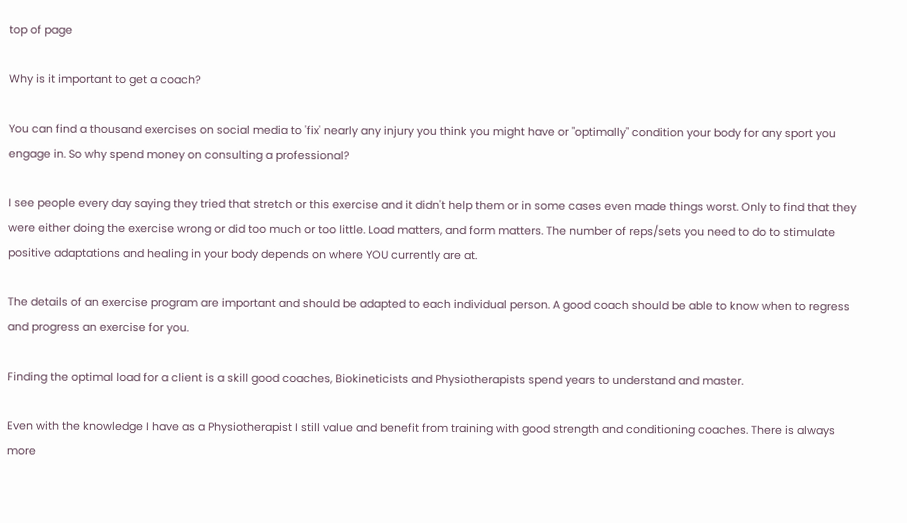top of page

Why is it important to get a coach?

You can find a thousand exercises on social media to 'fix' nearly any injury you think you might have or "optimally" condition your body for any sport you engage in. So why spend money on consulting a professional?

I see people every day saying they tried that stretch or this exercise and it didn't help them or in some cases even made things worst. Only to find that they were either doing the exercise wrong or did too much or too little. Load matters, and form matters. The number of reps/sets you need to do to stimulate positive adaptations and healing in your body depends on where YOU currently are at.

The details of an exercise program are important and should be adapted to each individual person. A good coach should be able to know when to regress and progress an exercise for you.

Finding the optimal load for a client is a skill good coaches, Biokineticists and Physiotherapists spend years to understand and master.

Even with the knowledge I have as a Physiotherapist I still value and benefit from training with good strength and conditioning coaches. There is always more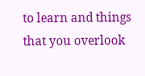to learn and things that you overlook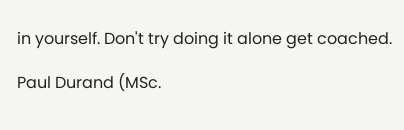in yourself. Don't try doing it alone get coached.

Paul Durand (MSc.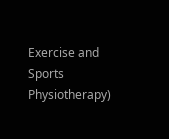Exercise and Sports Physiotherapy)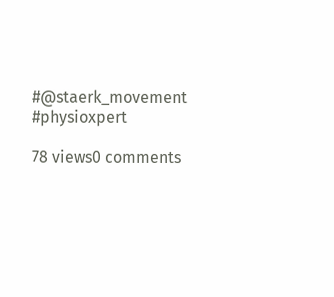#@staerk_movement #physioxpert

78 views0 comments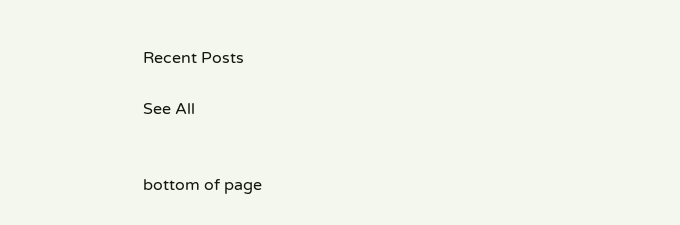Recent Posts

See All


bottom of page